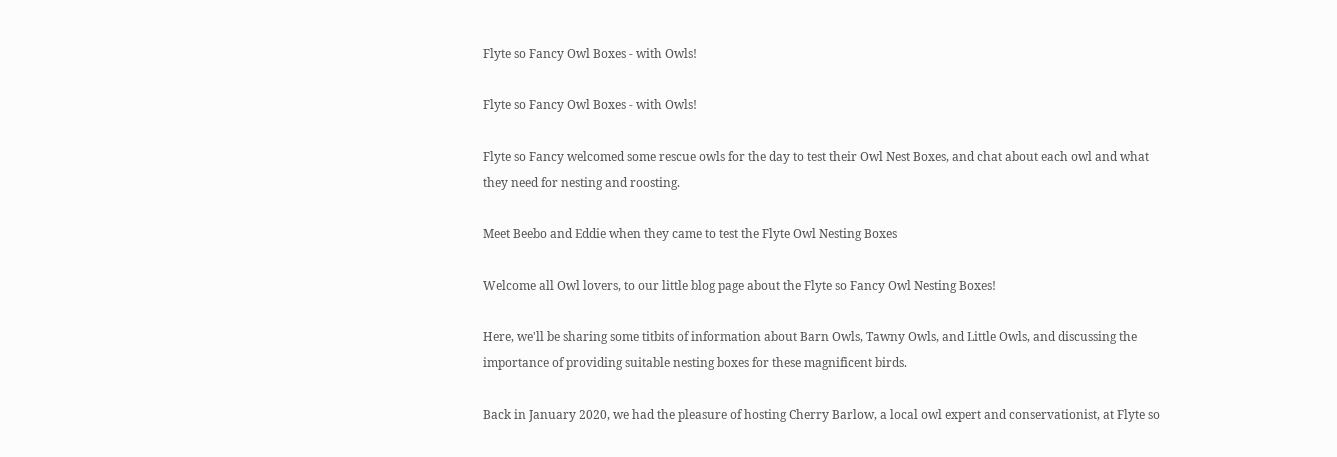Flyte so Fancy Owl Boxes - with Owls!

Flyte so Fancy Owl Boxes - with Owls!

Flyte so Fancy welcomed some rescue owls for the day to test their Owl Nest Boxes, and chat about each owl and what they need for nesting and roosting.

Meet Beebo and Eddie when they came to test the Flyte Owl Nesting Boxes

Welcome all Owl lovers, to our little blog page about the Flyte so Fancy Owl Nesting Boxes!

Here, we'll be sharing some titbits of information about Barn Owls, Tawny Owls, and Little Owls, and discussing the importance of providing suitable nesting boxes for these magnificent birds.

Back in January 2020, we had the pleasure of hosting Cherry Barlow, a local owl expert and conservationist, at Flyte so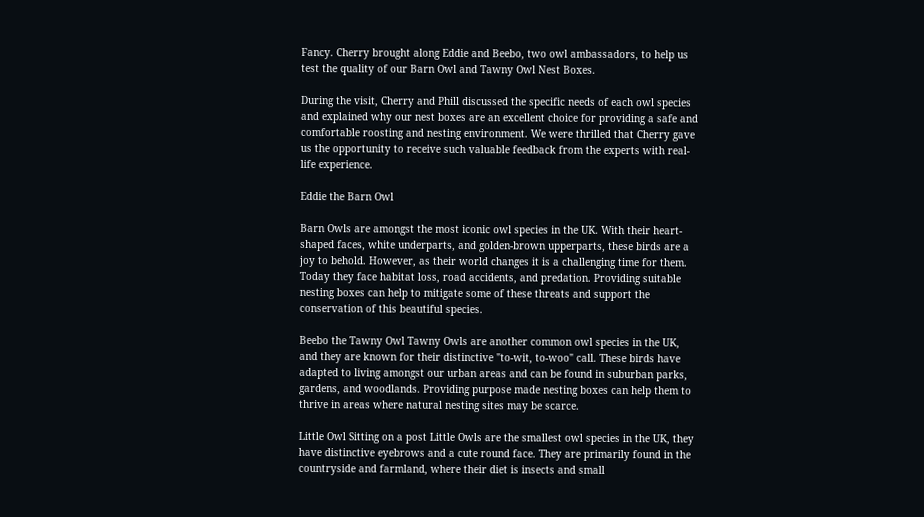Fancy. Cherry brought along Eddie and Beebo, two owl ambassadors, to help us test the quality of our Barn Owl and Tawny Owl Nest Boxes.

During the visit, Cherry and Phill discussed the specific needs of each owl species and explained why our nest boxes are an excellent choice for providing a safe and comfortable roosting and nesting environment. We were thrilled that Cherry gave us the opportunity to receive such valuable feedback from the experts with real-life experience.

Eddie the Barn Owl

Barn Owls are amongst the most iconic owl species in the UK. With their heart-shaped faces, white underparts, and golden-brown upperparts, these birds are a joy to behold. However, as their world changes it is a challenging time for them. Today they face habitat loss, road accidents, and predation. Providing suitable nesting boxes can help to mitigate some of these threats and support the conservation of this beautiful species.

Beebo the Tawny Owl Tawny Owls are another common owl species in the UK, and they are known for their distinctive "to-wit, to-woo" call. These birds have adapted to living amongst our urban areas and can be found in suburban parks, gardens, and woodlands. Providing purpose made nesting boxes can help them to thrive in areas where natural nesting sites may be scarce.

Little Owl Sitting on a post Little Owls are the smallest owl species in the UK, they have distinctive eyebrows and a cute round face. They are primarily found in the countryside and farmland, where their diet is insects and small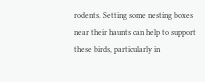rodents. Setting some nesting boxes near their haunts can help to support these birds, particularly in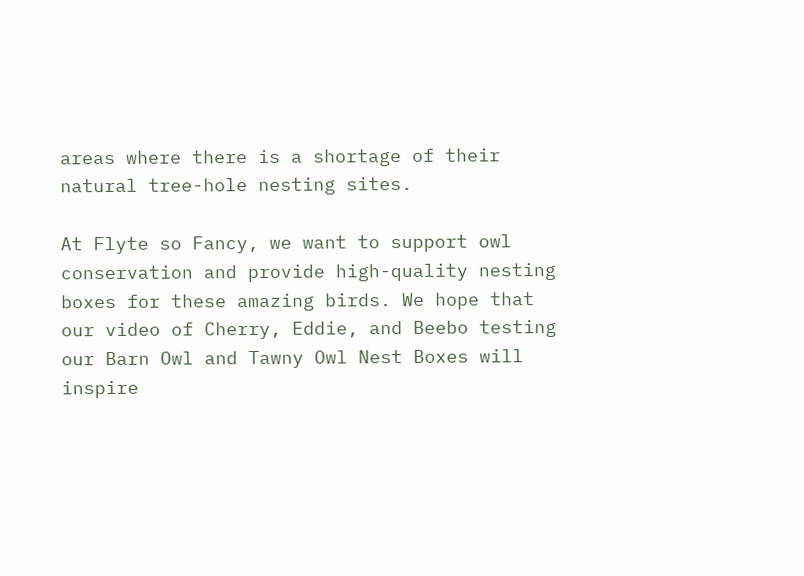areas where there is a shortage of their natural tree-hole nesting sites.

At Flyte so Fancy, we want to support owl conservation and provide high-quality nesting boxes for these amazing birds. We hope that our video of Cherry, Eddie, and Beebo testing our Barn Owl and Tawny Owl Nest Boxes will inspire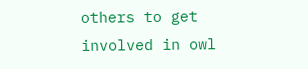others to get involved in owl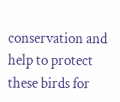conservation and help to protect these birds for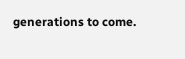generations to come.